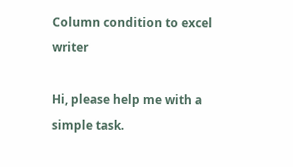Column condition to excel writer

Hi, please help me with a simple task.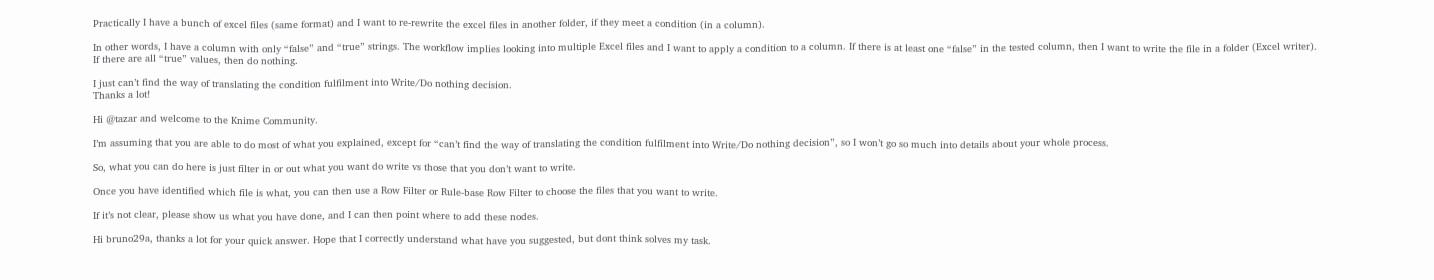Practically I have a bunch of excel files (same format) and I want to re-rewrite the excel files in another folder, if they meet a condition (in a column).

In other words, I have a column with only “false” and “true” strings. The workflow implies looking into multiple Excel files and I want to apply a condition to a column. If there is at least one “false” in the tested column, then I want to write the file in a folder (Excel writer).
If there are all “true” values, then do nothing.

I just can’t find the way of translating the condition fulfilment into Write/Do nothing decision.
Thanks a lot!

Hi @tazar and welcome to the Knime Community.

I’m assuming that you are able to do most of what you explained, except for “can’t find the way of translating the condition fulfilment into Write/Do nothing decision”, so I won’t go so much into details about your whole process.

So, what you can do here is just filter in or out what you want do write vs those that you don’t want to write.

Once you have identified which file is what, you can then use a Row Filter or Rule-base Row Filter to choose the files that you want to write.

If it’s not clear, please show us what you have done, and I can then point where to add these nodes.

Hi bruno29a, thanks a lot for your quick answer. Hope that I correctly understand what have you suggested, but dont think solves my task.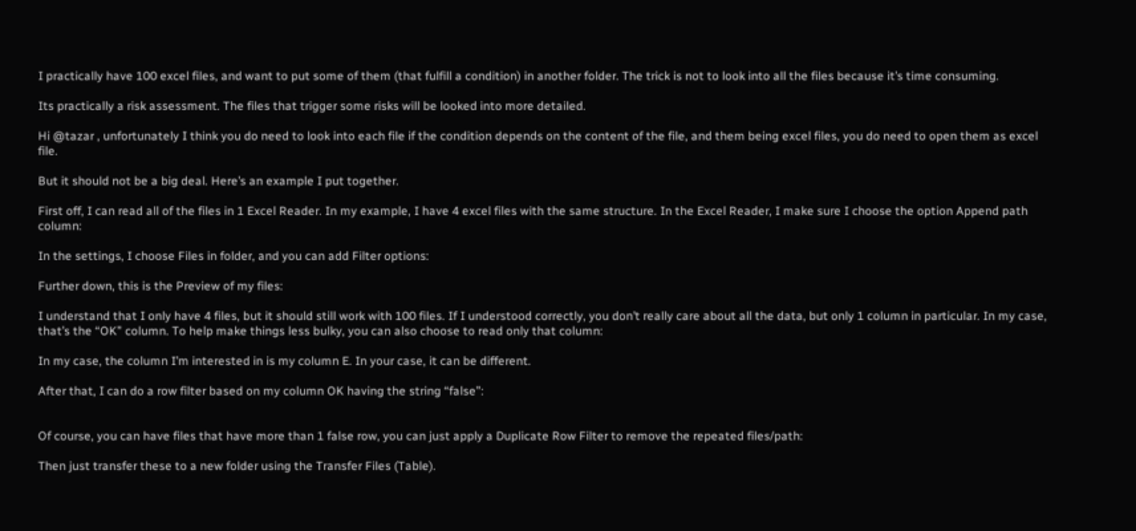I practically have 100 excel files, and want to put some of them (that fulfill a condition) in another folder. The trick is not to look into all the files because it’s time consuming.

Its practically a risk assessment. The files that trigger some risks will be looked into more detailed.

Hi @tazar , unfortunately I think you do need to look into each file if the condition depends on the content of the file, and them being excel files, you do need to open them as excel file.

But it should not be a big deal. Here’s an example I put together.

First off, I can read all of the files in 1 Excel Reader. In my example, I have 4 excel files with the same structure. In the Excel Reader, I make sure I choose the option Append path column:

In the settings, I choose Files in folder, and you can add Filter options:

Further down, this is the Preview of my files:

I understand that I only have 4 files, but it should still work with 100 files. If I understood correctly, you don’t really care about all the data, but only 1 column in particular. In my case, that’s the “OK” column. To help make things less bulky, you can also choose to read only that column:

In my case, the column I’m interested in is my column E. In your case, it can be different.

After that, I can do a row filter based on my column OK having the string “false”:


Of course, you can have files that have more than 1 false row, you can just apply a Duplicate Row Filter to remove the repeated files/path:

Then just transfer these to a new folder using the Transfer Files (Table).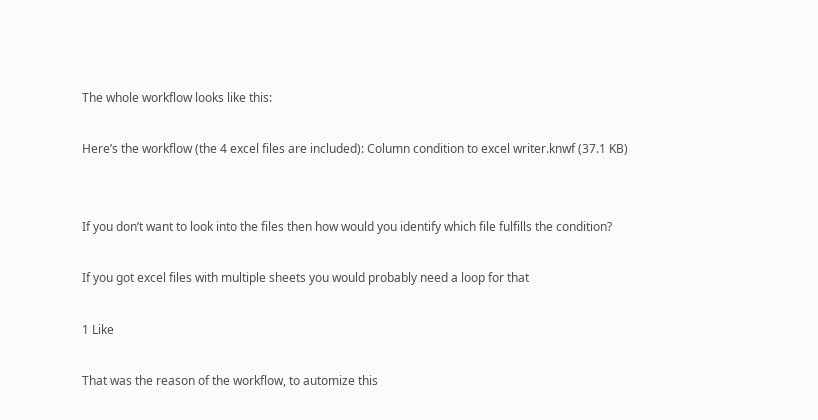The whole workflow looks like this:

Here’s the workflow (the 4 excel files are included): Column condition to excel writer.knwf (37.1 KB)


If you don’t want to look into the files then how would you identify which file fulfills the condition?

If you got excel files with multiple sheets you would probably need a loop for that

1 Like

That was the reason of the workflow, to automize this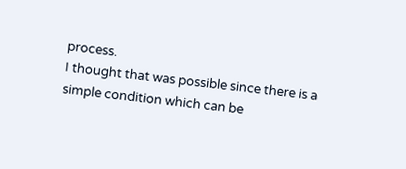process.
I thought that was possible since there is a simple condition which can be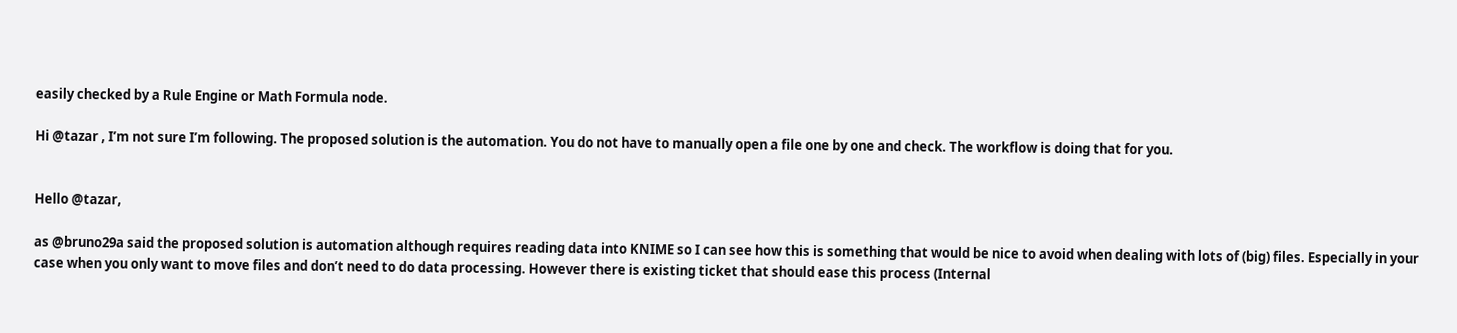easily checked by a Rule Engine or Math Formula node.

Hi @tazar , I’m not sure I’m following. The proposed solution is the automation. You do not have to manually open a file one by one and check. The workflow is doing that for you.


Hello @tazar,

as @bruno29a said the proposed solution is automation although requires reading data into KNIME so I can see how this is something that would be nice to avoid when dealing with lots of (big) files. Especially in your case when you only want to move files and don’t need to do data processing. However there is existing ticket that should ease this process (Internal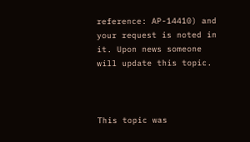reference: AP-14410) and your request is noted in it. Upon news someone will update this topic.



This topic was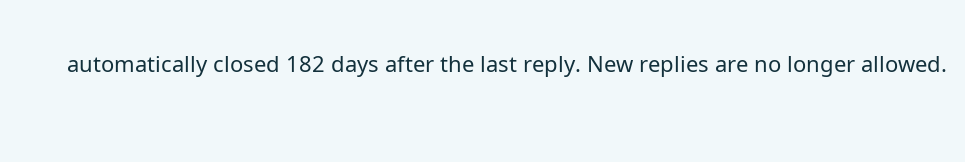automatically closed 182 days after the last reply. New replies are no longer allowed.